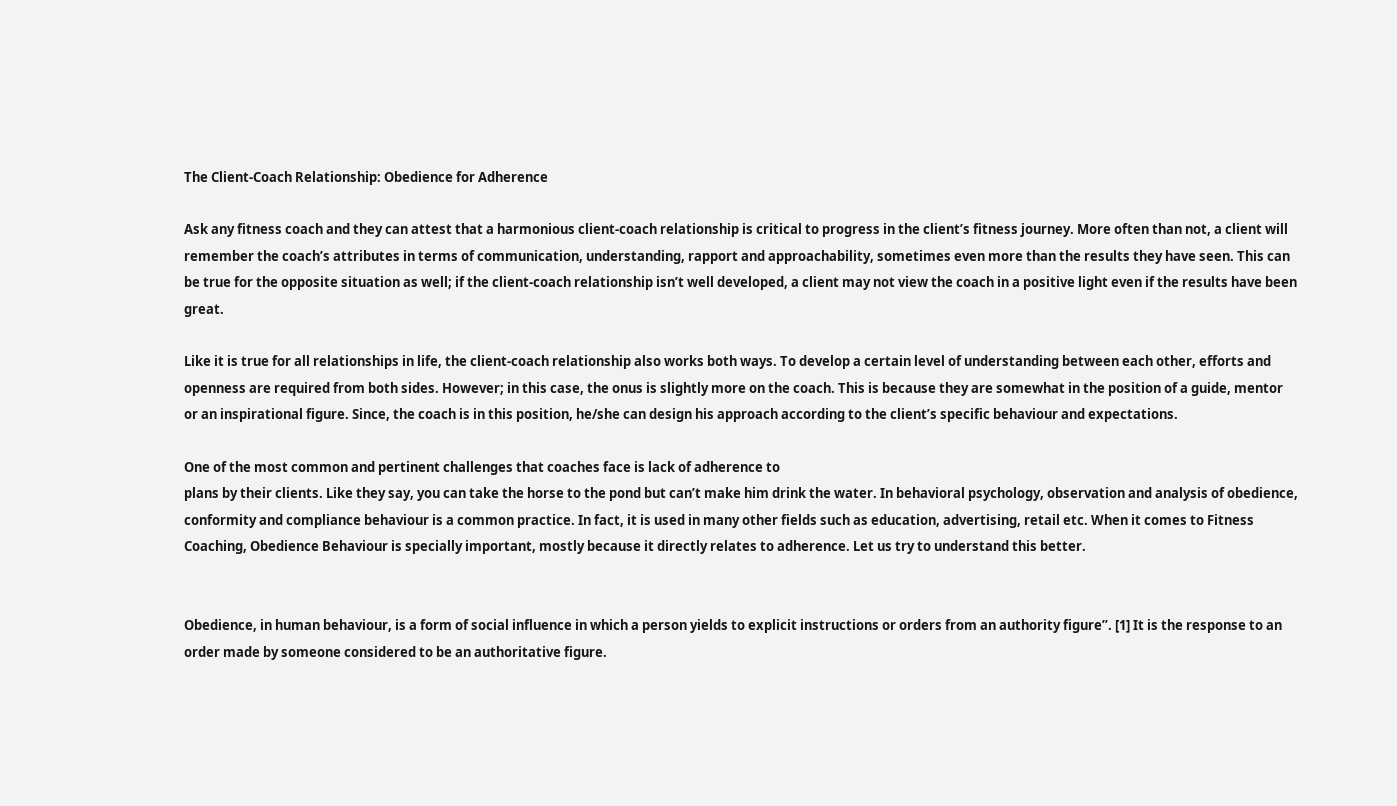The Client-Coach Relationship: Obedience for Adherence

Ask any fitness coach and they can attest that a harmonious client-coach relationship is critical to progress in the client’s fitness journey. More often than not, a client will remember the coach’s attributes in terms of communication, understanding, rapport and approachability, sometimes even more than the results they have seen. This can be true for the opposite situation as well; if the client-coach relationship isn’t well developed, a client may not view the coach in a positive light even if the results have been great.

Like it is true for all relationships in life, the client-coach relationship also works both ways. To develop a certain level of understanding between each other, efforts and openness are required from both sides. However; in this case, the onus is slightly more on the coach. This is because they are somewhat in the position of a guide, mentor or an inspirational figure. Since, the coach is in this position, he/she can design his approach according to the client’s specific behaviour and expectations.

One of the most common and pertinent challenges that coaches face is lack of adherence to
plans by their clients. Like they say, you can take the horse to the pond but can’t make him drink the water. In behavioral psychology, observation and analysis of obedience, conformity and compliance behaviour is a common practice. In fact, it is used in many other fields such as education, advertising, retail etc. When it comes to Fitness Coaching, Obedience Behaviour is specially important, mostly because it directly relates to adherence. Let us try to understand this better.


Obedience, in human behaviour, is a form of social influence in which a person yields to explicit instructions or orders from an authority figure”. [1] It is the response to an order made by someone considered to be an authoritative figure.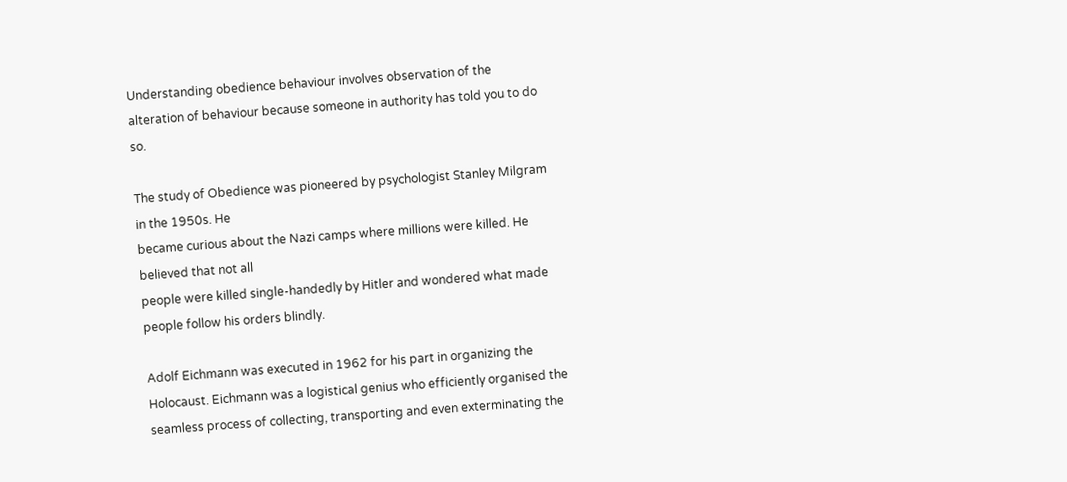Understanding obedience behaviour involves observation of the alteration of behaviour because someone in authority has told you to do so.

The study of Obedience was pioneered by psychologist Stanley Milgram in the 1950s. He
became curious about the Nazi camps where millions were killed. He believed that not all
people were killed single-handedly by Hitler and wondered what made people follow his orders blindly.

Adolf Eichmann was executed in 1962 for his part in organizing the Holocaust. Eichmann was a logistical genius who efficiently organised the seamless process of collecting, transporting and even exterminating the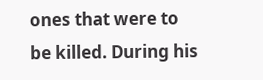ones that were to be killed. During his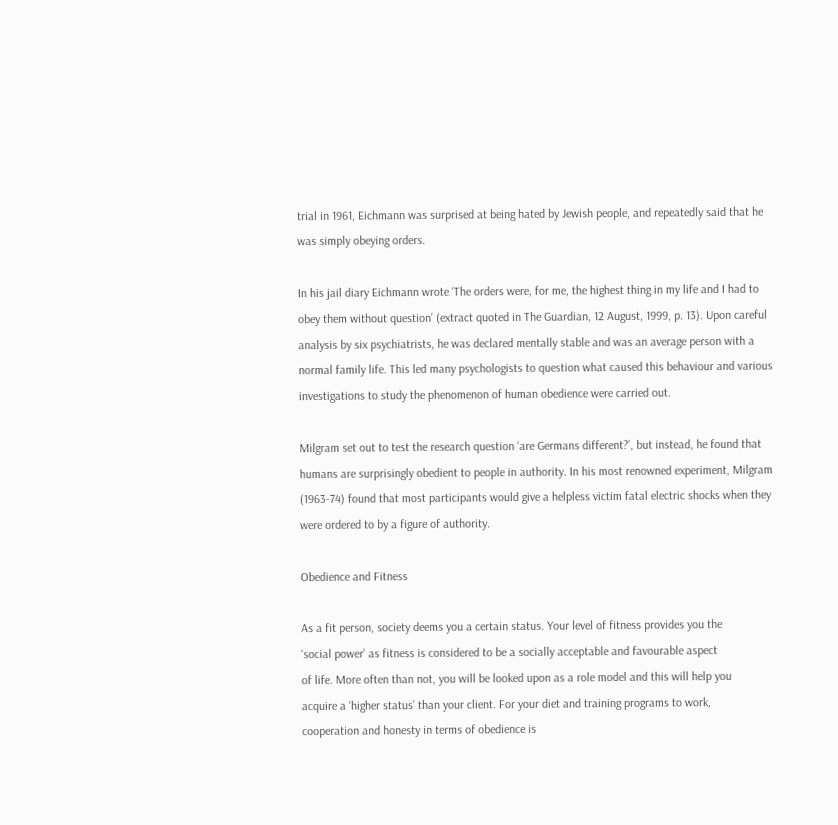trial in 1961, Eichmann was surprised at being hated by Jewish people, and repeatedly said that he was simply obeying orders.

In his jail diary Eichmann wrote ‘The orders were, for me, the highest thing in my life and I had to obey them without question’ (extract quoted in The Guardian, 12 August, 1999, p. 13). Upon careful analysis by six psychiatrists, he was declared mentally stable and was an average person with a normal family life. This led many psychologists to question what caused this behaviour and various investigations to study the phenomenon of human obedience were carried out.

Milgram set out to test the research question ‘are Germans different?’, but instead, he found that humans are surprisingly obedient to people in authority. In his most renowned experiment, Milgram (1963-74) found that most participants would give a helpless victim fatal electric shocks when they were ordered to by a figure of authority.

Obedience and Fitness

As a fit person, society deems you a certain status. Your level of fitness provides you the
‘social power’ as fitness is considered to be a socially acceptable and favourable aspect
of life. More often than not, you will be looked upon as a role model and this will help you
acquire a ‘higher status’ than your client. For your diet and training programs to work,
cooperation and honesty in terms of obedience is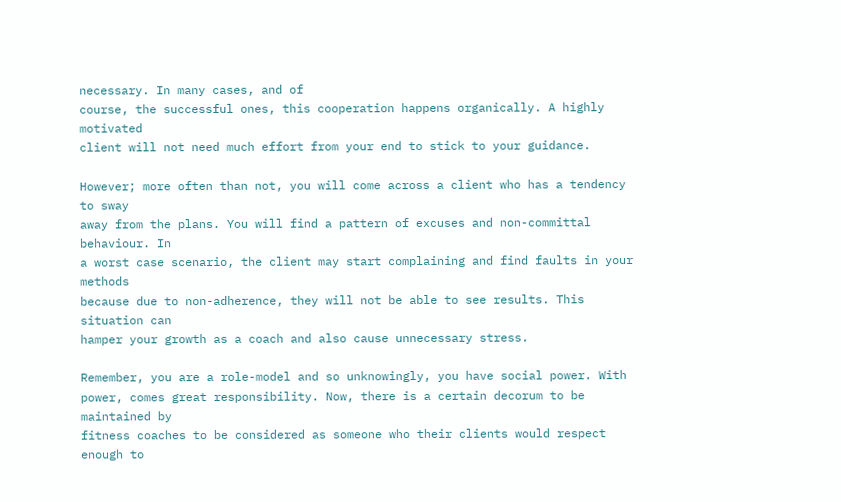necessary. In many cases, and of
course, the successful ones, this cooperation happens organically. A highly motivated
client will not need much effort from your end to stick to your guidance.

However; more often than not, you will come across a client who has a tendency to sway
away from the plans. You will find a pattern of excuses and non-committal behaviour. In
a worst case scenario, the client may start complaining and find faults in your methods
because due to non-adherence, they will not be able to see results. This situation can
hamper your growth as a coach and also cause unnecessary stress.

Remember, you are a role-model and so unknowingly, you have social power. With
power, comes great responsibility. Now, there is a certain decorum to be maintained by
fitness coaches to be considered as someone who their clients would respect enough to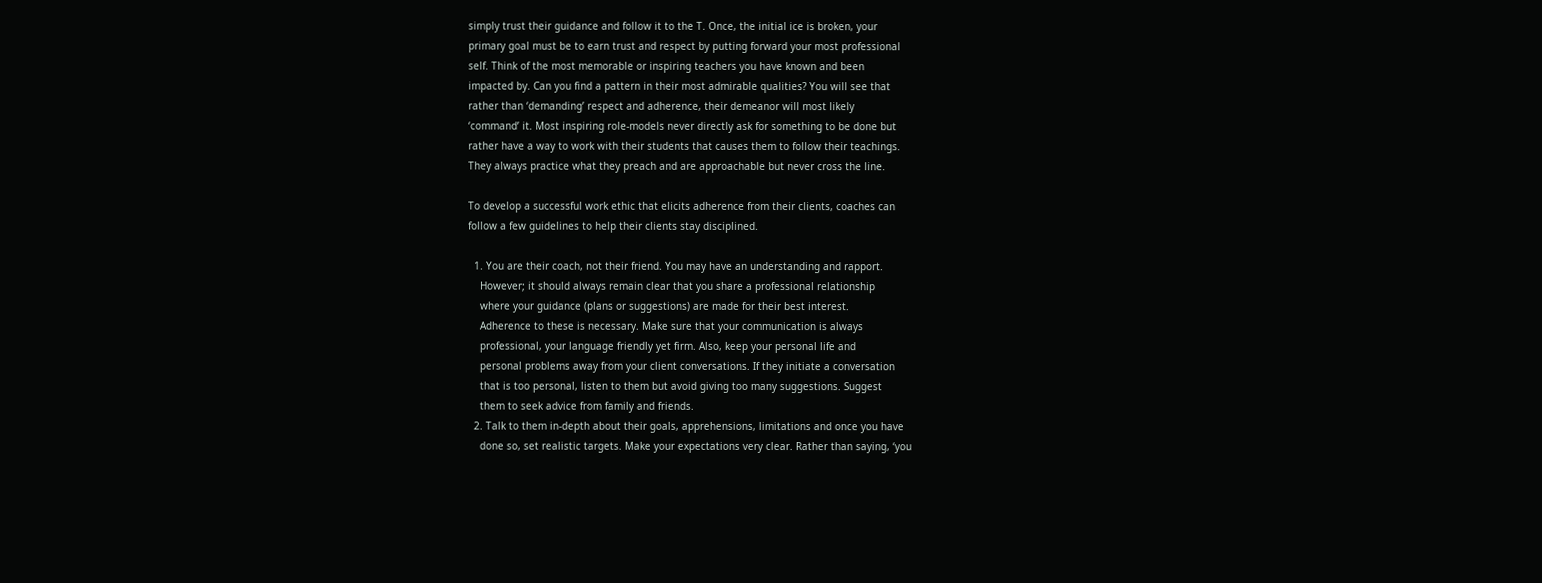simply trust their guidance and follow it to the T. Once, the initial ice is broken, your
primary goal must be to earn trust and respect by putting forward your most professional
self. Think of the most memorable or inspiring teachers you have known and been
impacted by. Can you find a pattern in their most admirable qualities? You will see that
rather than ‘demanding’ respect and adherence, their demeanor will most likely
‘command’ it. Most inspiring role-models never directly ask for something to be done but
rather have a way to work with their students that causes them to follow their teachings.
They always practice what they preach and are approachable but never cross the line.

To develop a successful work ethic that elicits adherence from their clients, coaches can
follow a few guidelines to help their clients stay disciplined.

  1. You are their coach, not their friend. You may have an understanding and rapport.
    However; it should always remain clear that you share a professional relationship
    where your guidance (plans or suggestions) are made for their best interest.
    Adherence to these is necessary. Make sure that your communication is always
    professional, your language friendly yet firm. Also, keep your personal life and
    personal problems away from your client conversations. If they initiate a conversation
    that is too personal, listen to them but avoid giving too many suggestions. Suggest
    them to seek advice from family and friends.
  2. Talk to them in-depth about their goals, apprehensions, limitations and once you have
    done so, set realistic targets. Make your expectations very clear. Rather than saying, ‘you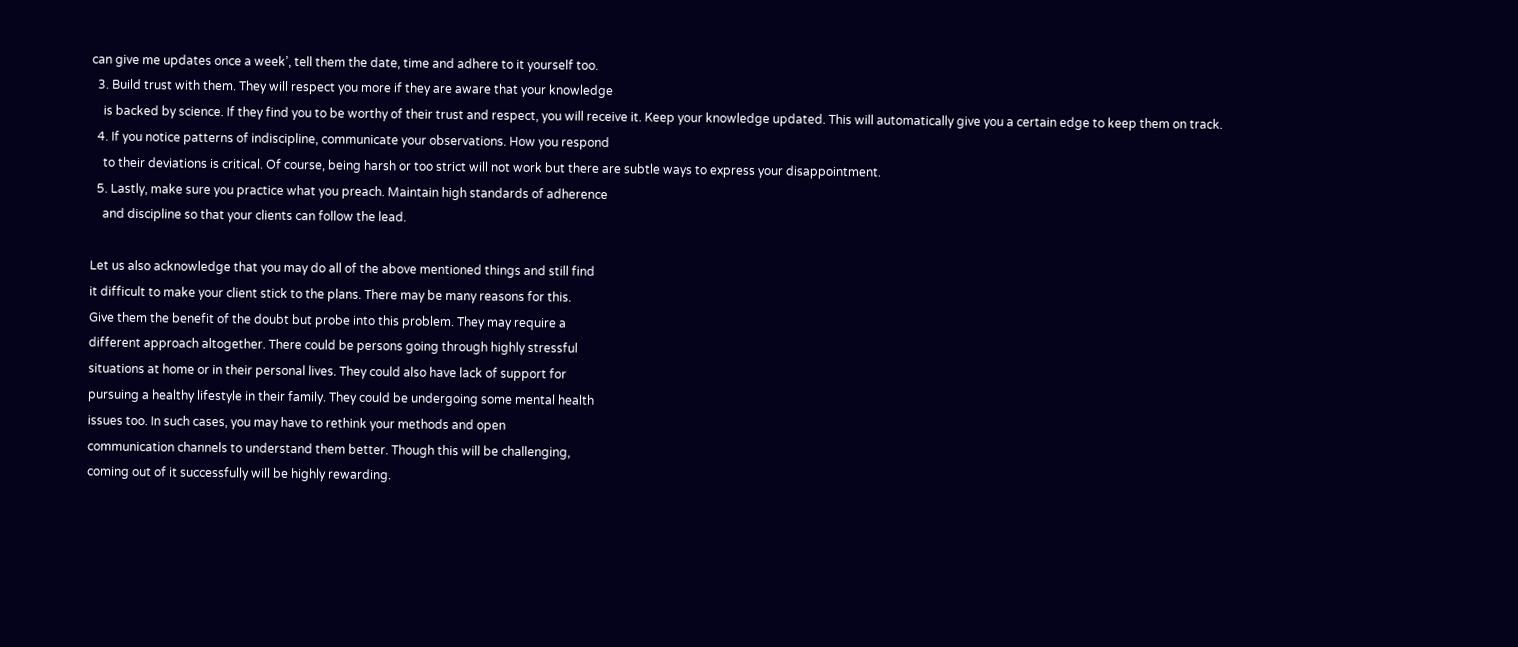can give me updates once a week’, tell them the date, time and adhere to it yourself too.
  3. Build trust with them. They will respect you more if they are aware that your knowledge
    is backed by science. If they find you to be worthy of their trust and respect, you will receive it. Keep your knowledge updated. This will automatically give you a certain edge to keep them on track.
  4. If you notice patterns of indiscipline, communicate your observations. How you respond
    to their deviations is critical. Of course, being harsh or too strict will not work but there are subtle ways to express your disappointment.
  5. Lastly, make sure you practice what you preach. Maintain high standards of adherence
    and discipline so that your clients can follow the lead.

Let us also acknowledge that you may do all of the above mentioned things and still find
it difficult to make your client stick to the plans. There may be many reasons for this.
Give them the benefit of the doubt but probe into this problem. They may require a
different approach altogether. There could be persons going through highly stressful
situations at home or in their personal lives. They could also have lack of support for
pursuing a healthy lifestyle in their family. They could be undergoing some mental health
issues too. In such cases, you may have to rethink your methods and open
communication channels to understand them better. Though this will be challenging,
coming out of it successfully will be highly rewarding.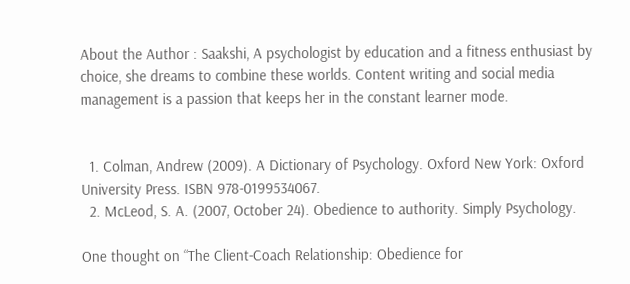About the Author : Saakshi, A psychologist by education and a fitness enthusiast by choice, she dreams to combine these worlds. Content writing and social media management is a passion that keeps her in the constant learner mode.


  1. Colman, Andrew (2009). A Dictionary of Psychology. Oxford New York: Oxford University Press. ISBN 978-0199534067.
  2. McLeod, S. A. (2007, October 24). Obedience to authority. Simply Psychology.

One thought on “The Client-Coach Relationship: Obedience for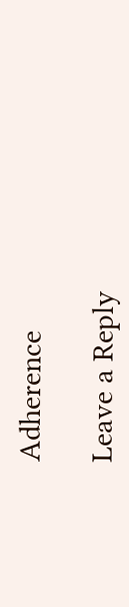Adherence

Leave a Reply